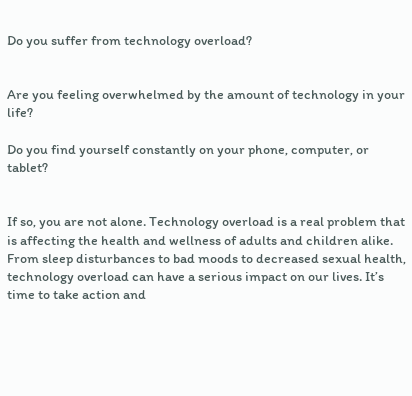Do you suffer from technology overload?


Are you feeling overwhelmed by the amount of technology in your life?

Do you find yourself constantly on your phone, computer, or tablet?


If so, you are not alone. Technology overload is a real problem that is affecting the health and wellness of adults and children alike. From sleep disturbances to bad moods to decreased sexual health, technology overload can have a serious impact on our lives. It’s time to take action and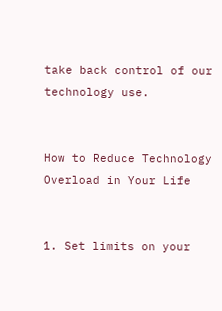take back control of our technology use.


How to Reduce Technology Overload in Your Life


1. Set limits on your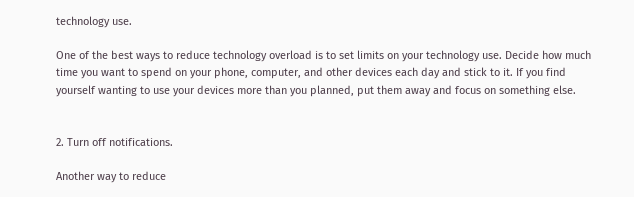technology use.

One of the best ways to reduce technology overload is to set limits on your technology use. Decide how much time you want to spend on your phone, computer, and other devices each day and stick to it. If you find yourself wanting to use your devices more than you planned, put them away and focus on something else.


2. Turn off notifications.

Another way to reduce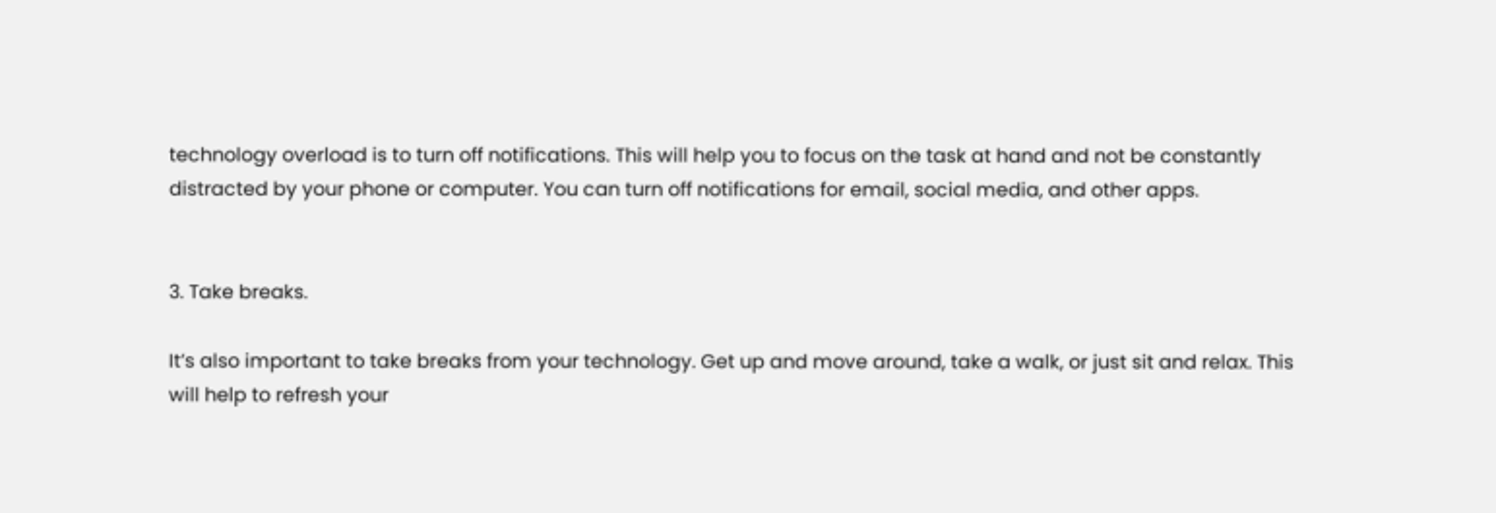technology overload is to turn off notifications. This will help you to focus on the task at hand and not be constantly distracted by your phone or computer. You can turn off notifications for email, social media, and other apps.


3. Take breaks.

It’s also important to take breaks from your technology. Get up and move around, take a walk, or just sit and relax. This will help to refresh your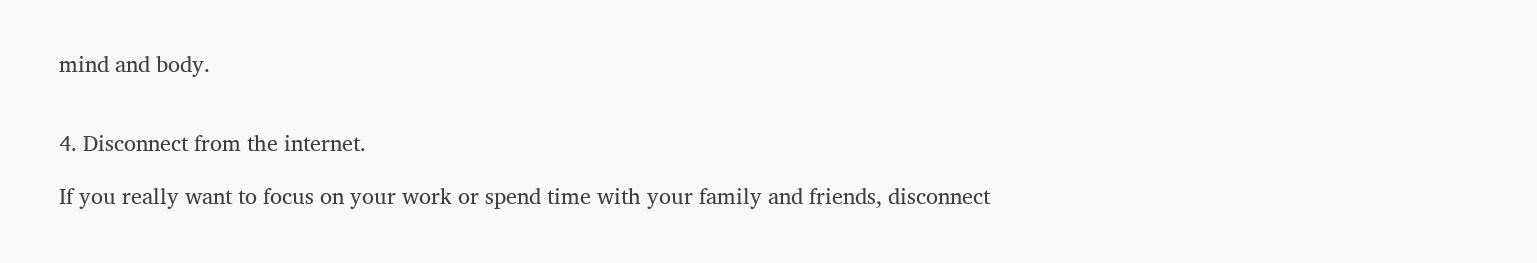mind and body.


4. Disconnect from the internet.

If you really want to focus on your work or spend time with your family and friends, disconnect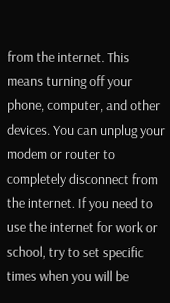from the internet. This means turning off your phone, computer, and other devices. You can unplug your modem or router to completely disconnect from the internet. If you need to use the internet for work or school, try to set specific times when you will be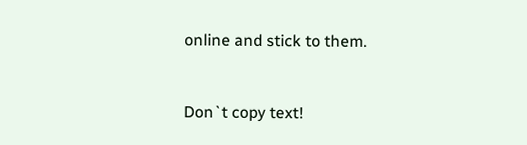online and stick to them.



Don`t copy text!